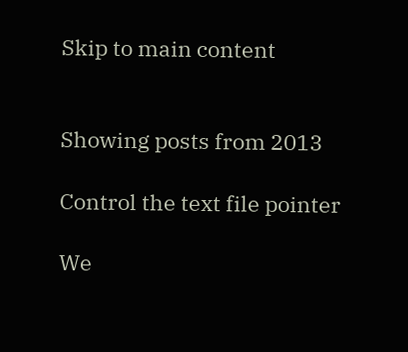Skip to main content


Showing posts from 2013

Control the text file pointer

We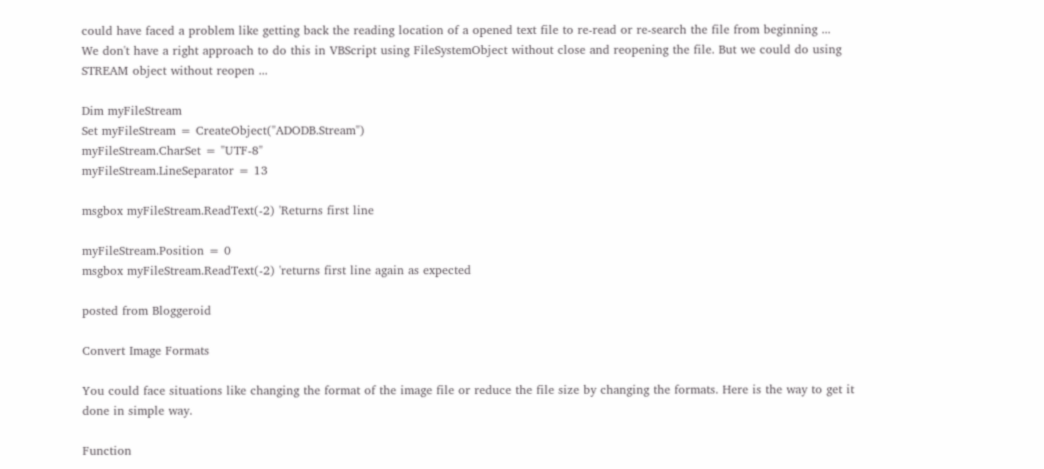could have faced a problem like getting back the reading location of a opened text file to re-read or re-search the file from beginning ...
We don't have a right approach to do this in VBScript using FileSystemObject without close and reopening the file. But we could do using STREAM object without reopen ...

Dim myFileStream
Set myFileStream = CreateObject("ADODB.Stream")
myFileStream.CharSet = "UTF-8"
myFileStream.LineSeparator = 13

msgbox myFileStream.ReadText(-2) 'Returns first line

myFileStream.Position = 0
msgbox myFileStream.ReadText(-2) 'returns first line again as expected

posted from Bloggeroid

Convert Image Formats

You could face situations like changing the format of the image file or reduce the file size by changing the formats. Here is the way to get it done in simple way.

Function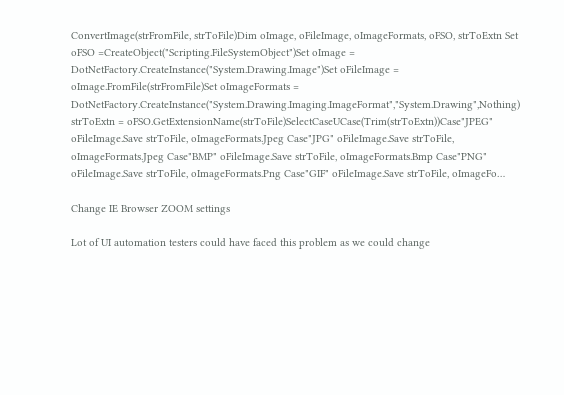ConvertImage(strFromFile, strToFile)Dim oImage, oFileImage, oImageFormats, oFSO, strToExtn Set oFSO =CreateObject("Scripting.FileSystemObject")Set oImage = DotNetFactory.CreateInstance("System.Drawing.Image")Set oFileImage = oImage.FromFile(strFromFile)Set oImageFormats = DotNetFactory.CreateInstance("System.Drawing.Imaging.ImageFormat","System.Drawing",Nothing) strToExtn = oFSO.GetExtensionName(strToFile)SelectCaseUCase(Trim(strToExtn))Case"JPEG" oFileImage.Save strToFile, oImageFormats.Jpeg Case"JPG" oFileImage.Save strToFile, oImageFormats.Jpeg Case"BMP" oFileImage.Save strToFile, oImageFormats.Bmp Case"PNG" oFileImage.Save strToFile, oImageFormats.Png Case"GIF" oFileImage.Save strToFile, oImageFo…

Change IE Browser ZOOM settings

Lot of UI automation testers could have faced this problem as we could change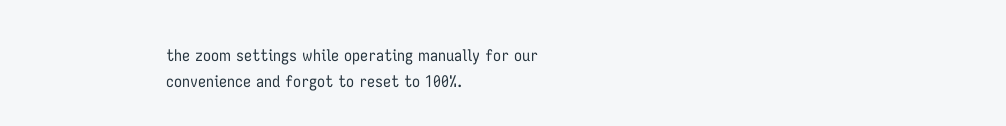the zoom settings while operating manually for our convenience and forgot to reset to 100%.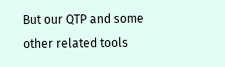But our QTP and some other related tools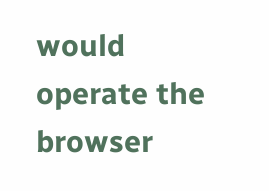would operate the browser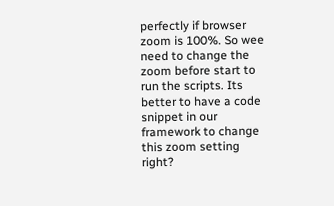perfectly if browser zoom is 100%. So wee need to change the zoom before start to run the scripts. Its better to have a code snippet in our framework to change this zoom setting right?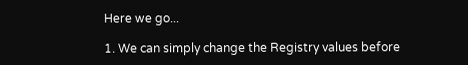Here we go...

1. We can simply change the Registry values before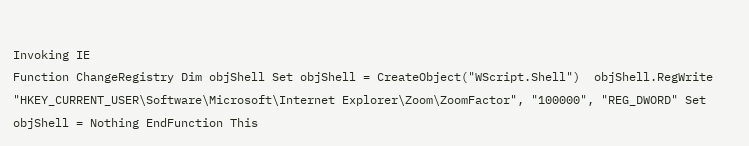Invoking IE
Function ChangeRegistry Dim objShell Set objShell = CreateObject("WScript.Shell")  objShell.RegWrite "HKEY_CURRENT_USER\Software\Microsoft\Internet Explorer\Zoom\ZoomFactor", "100000", "REG_DWORD" Set objShell = Nothing EndFunction This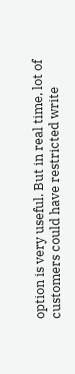option is very useful. But in real time, lot of customers could have restricted write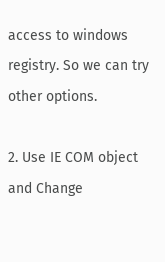access to windows registry. So we can try other options.

2. Use IE COM object and Change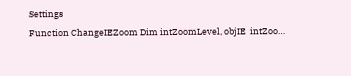Settings
Function ChangeIEZoom Dim intZoomLevel, objIE  intZoo…